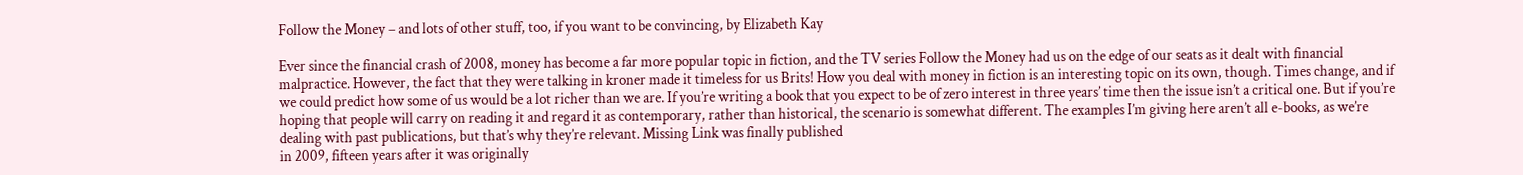Follow the Money – and lots of other stuff, too, if you want to be convincing, by Elizabeth Kay

Ever since the financial crash of 2008, money has become a far more popular topic in fiction, and the TV series Follow the Money had us on the edge of our seats as it dealt with financial malpractice. However, the fact that they were talking in kroner made it timeless for us Brits! How you deal with money in fiction is an interesting topic on its own, though. Times change, and if we could predict how some of us would be a lot richer than we are. If you’re writing a book that you expect to be of zero interest in three years’ time then the issue isn’t a critical one. But if you’re hoping that people will carry on reading it and regard it as contemporary, rather than historical, the scenario is somewhat different. The examples I’m giving here aren’t all e-books, as we’re dealing with past publications, but that’s why they’re relevant. Missing Link was finally published
in 2009, fifteen years after it was originally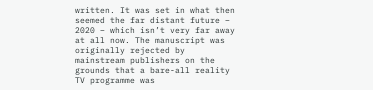written. It was set in what then seemed the far distant future – 2020 – which isn’t very far away at all now. The manuscript was originally rejected by mainstream publishers on the grounds that a bare-all reality TV programme was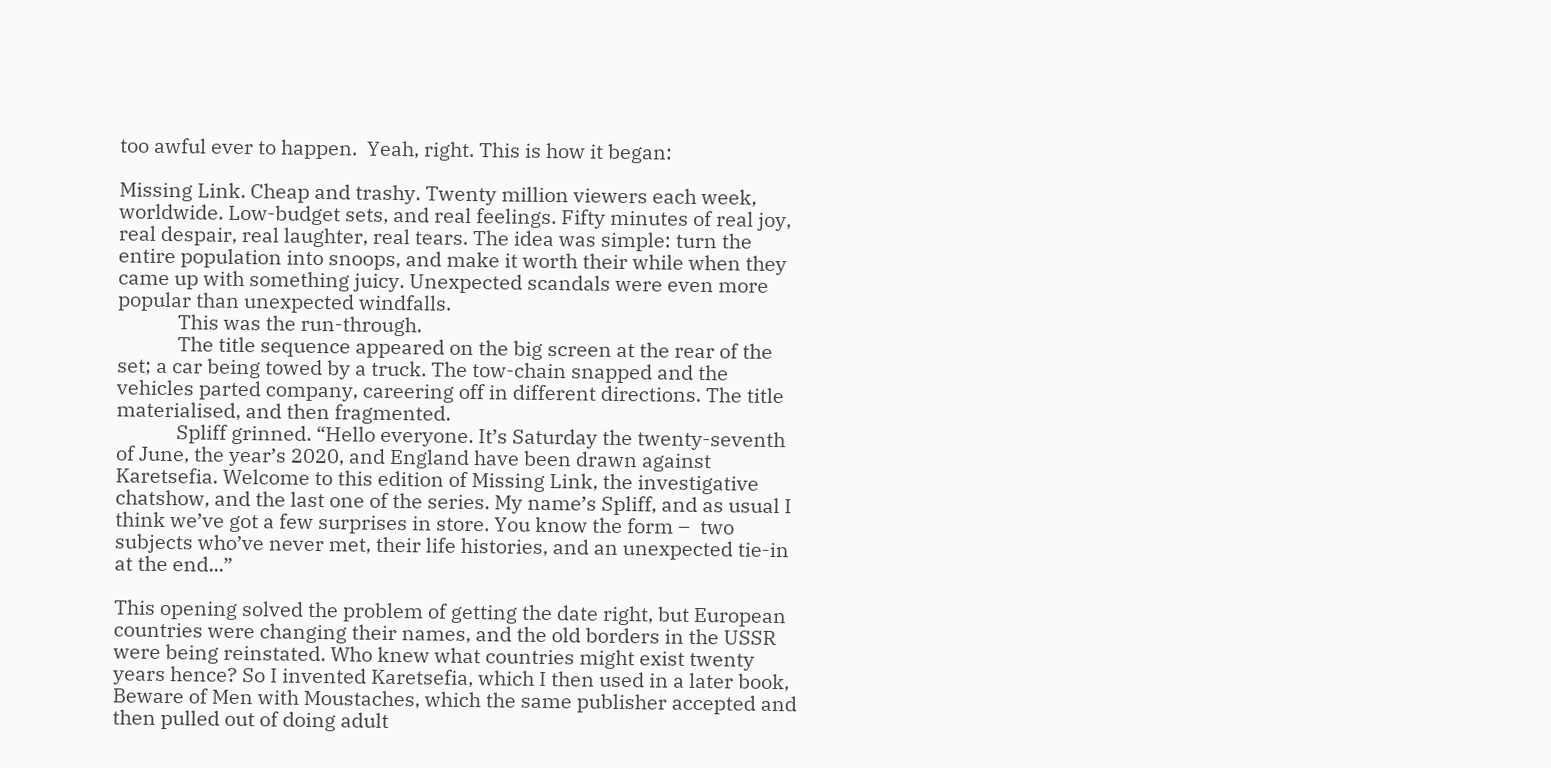too awful ever to happen.  Yeah, right. This is how it began:

Missing Link. Cheap and trashy. Twenty million viewers each week, worldwide. Low-budget sets, and real feelings. Fifty minutes of real joy, real despair, real laughter, real tears. The idea was simple: turn the entire population into snoops, and make it worth their while when they came up with something juicy. Unexpected scandals were even more popular than unexpected windfalls.
            This was the run-through.
            The title sequence appeared on the big screen at the rear of the set; a car being towed by a truck. The tow-chain snapped and the vehicles parted company, careering off in different directions. The title materialised, and then fragmented.
            Spliff grinned. “Hello everyone. It’s Saturday the twenty-seventh of June, the year’s 2020, and England have been drawn against Karetsefia. Welcome to this edition of Missing Link, the investigative chatshow, and the last one of the series. My name’s Spliff, and as usual I think we’ve got a few surprises in store. You know the form –  two subjects who’ve never met, their life histories, and an unexpected tie-in at the end...”

This opening solved the problem of getting the date right, but European countries were changing their names, and the old borders in the USSR were being reinstated. Who knew what countries might exist twenty years hence? So I invented Karetsefia, which I then used in a later book, Beware of Men with Moustaches, which the same publisher accepted and then pulled out of doing adult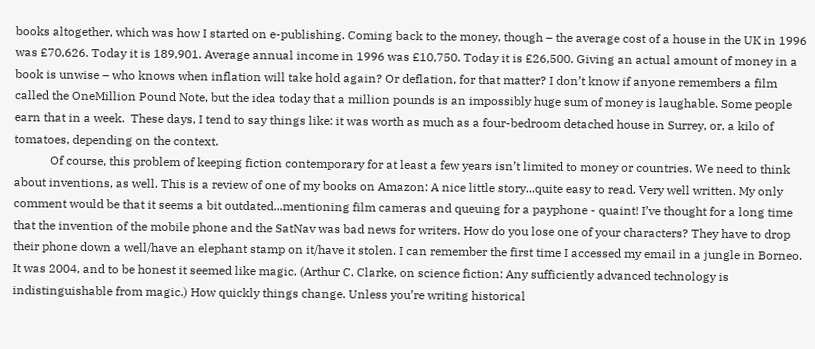books altogether, which was how I started on e-publishing. Coming back to the money, though – the average cost of a house in the UK in 1996 was £70,626. Today it is 189,901. Average annual income in 1996 was £10,750. Today it is £26,500. Giving an actual amount of money in a book is unwise – who knows when inflation will take hold again? Or deflation, for that matter? I don’t know if anyone remembers a film called the OneMillion Pound Note, but the idea today that a million pounds is an impossibly huge sum of money is laughable. Some people earn that in a week.  These days, I tend to say things like: it was worth as much as a four-bedroom detached house in Surrey, or, a kilo of tomatoes, depending on the context.
            Of course, this problem of keeping fiction contemporary for at least a few years isn’t limited to money or countries. We need to think about inventions, as well. This is a review of one of my books on Amazon: A nice little story...quite easy to read. Very well written. My only comment would be that it seems a bit outdated...mentioning film cameras and queuing for a payphone - quaint! I’ve thought for a long time that the invention of the mobile phone and the SatNav was bad news for writers. How do you lose one of your characters? They have to drop their phone down a well/have an elephant stamp on it/have it stolen. I can remember the first time I accessed my email in a jungle in Borneo. It was 2004, and to be honest it seemed like magic. (Arthur C. Clarke, on science fiction: Any sufficiently advanced technology is indistinguishable from magic.) How quickly things change. Unless you’re writing historical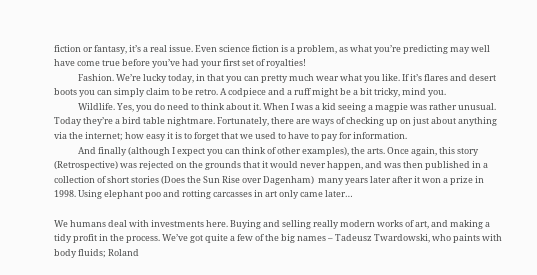fiction or fantasy, it’s a real issue. Even science fiction is a problem, as what you’re predicting may well have come true before you’ve had your first set of royalties!
            Fashion. We’re lucky today, in that you can pretty much wear what you like. If it’s flares and desert boots you can simply claim to be retro. A codpiece and a ruff might be a bit tricky, mind you.
            Wildlife. Yes, you do need to think about it. When I was a kid seeing a magpie was rather unusual. Today they’re a bird table nightmare. Fortunately, there are ways of checking up on just about anything via the internet; how easy it is to forget that we used to have to pay for information.
            And finally (although I expect you can think of other examples), the arts. Once again, this story (Retrospective) was rejected on the grounds that it would never happen, and was then published in a collection of short stories (Does the Sun Rise over Dagenham)  many years later after it won a prize in 1998. Using elephant poo and rotting carcasses in art only came later…

We humans deal with investments here. Buying and selling really modern works of art, and making a tidy profit in the process. We’ve got quite a few of the big names – Tadeusz Twardowski, who paints with body fluids; Roland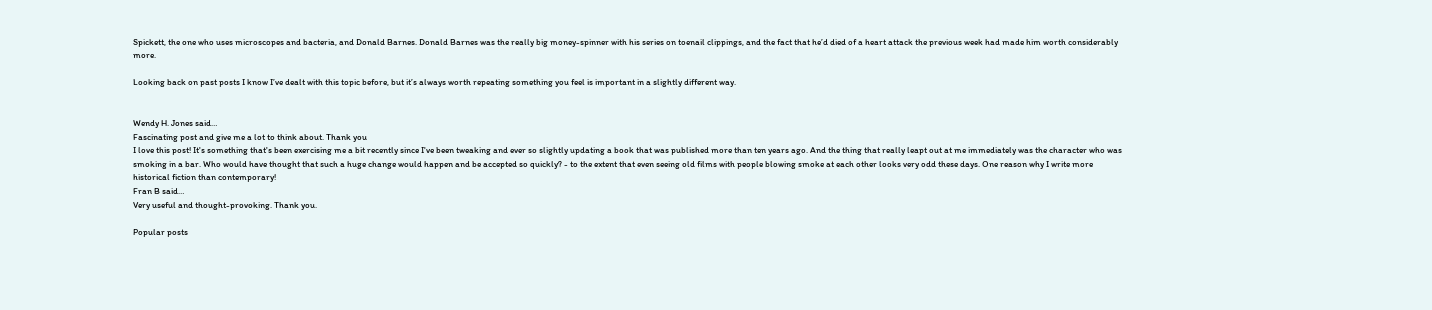Spickett, the one who uses microscopes and bacteria, and Donald Barnes. Donald Barnes was the really big money-spinner with his series on toenail clippings, and the fact that he’d died of a heart attack the previous week had made him worth considerably more.

Looking back on past posts I know I’ve dealt with this topic before, but it’s always worth repeating something you feel is important in a slightly different way.


Wendy H. Jones said…
Fascinating post and give me a lot to think about. Thank you
I love this post! It's something that's been exercising me a bit recently since I've been tweaking and ever so slightly updating a book that was published more than ten years ago. And the thing that really leapt out at me immediately was the character who was smoking in a bar. Who would have thought that such a huge change would happen and be accepted so quickly? - to the extent that even seeing old films with people blowing smoke at each other looks very odd these days. One reason why I write more historical fiction than contemporary!
Fran B said…
Very useful and thought-provoking. Thank you.

Popular posts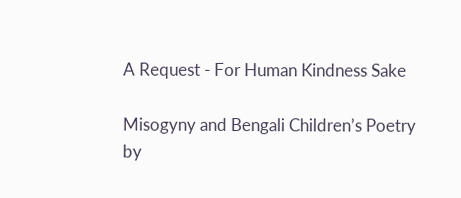A Request - For Human Kindness Sake

Misogyny and Bengali Children’s Poetry by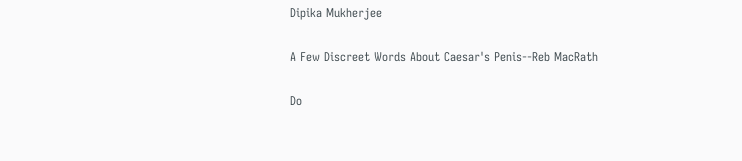Dipika Mukherjee

A Few Discreet Words About Caesar's Penis--Reb MacRath

Do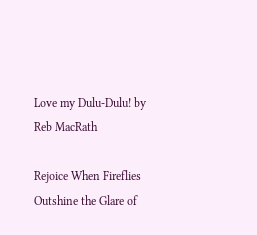Love my Dulu-Dulu! by Reb MacRath

Rejoice When Fireflies Outshine the Glare of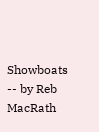Showboats -- by Reb MacRath